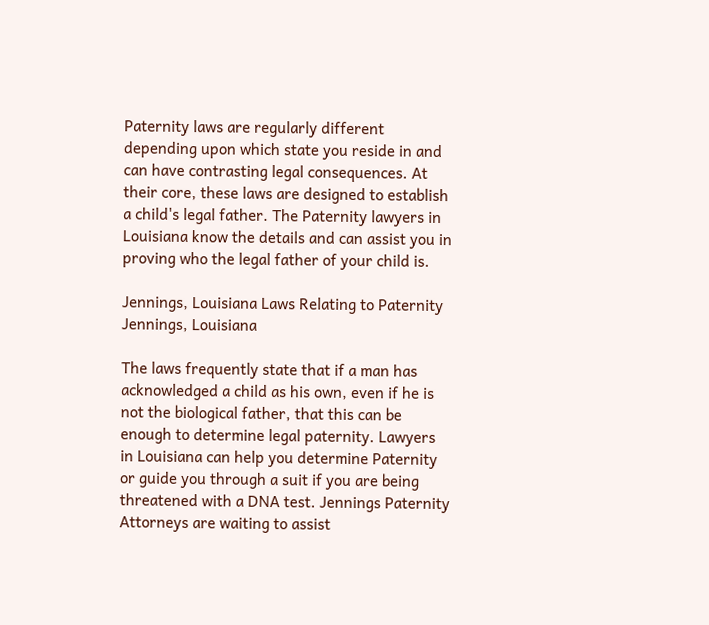Paternity laws are regularly different depending upon which state you reside in and can have contrasting legal consequences. At their core, these laws are designed to establish a child's legal father. The Paternity lawyers in Louisiana know the details and can assist you in proving who the legal father of your child is.

Jennings, Louisiana Laws Relating to Paternity Jennings, Louisiana

The laws frequently state that if a man has acknowledged a child as his own, even if he is not the biological father, that this can be enough to determine legal paternity. Lawyers in Louisiana can help you determine Paternity or guide you through a suit if you are being threatened with a DNA test. Jennings Paternity Attorneys are waiting to assist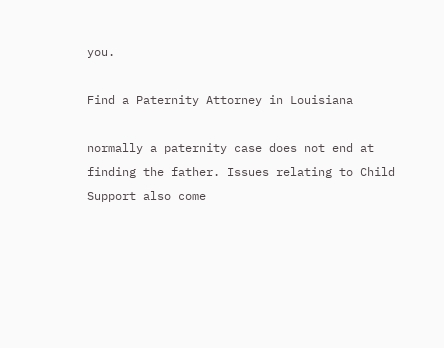you.

Find a Paternity Attorney in Louisiana

normally a paternity case does not end at finding the father. Issues relating to Child Support also come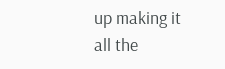up making it all the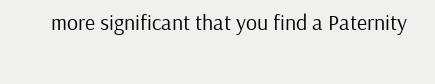more significant that you find a Paternity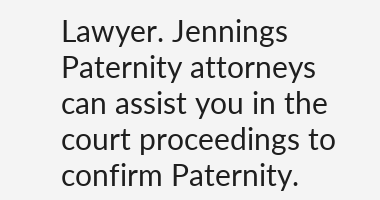Lawyer. Jennings Paternity attorneys can assist you in the court proceedings to confirm Paternity.